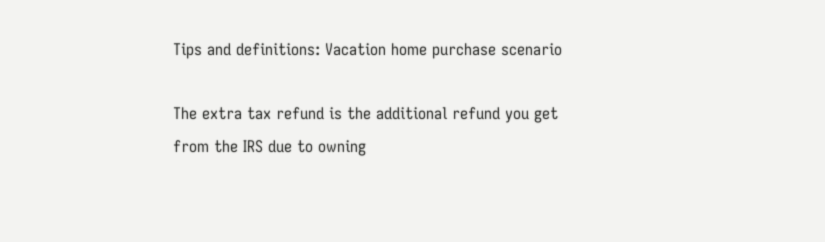Tips and definitions: Vacation home purchase scenario

The extra tax refund is the additional refund you get from the IRS due to owning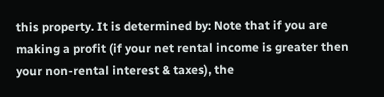this property. It is determined by: Note that if you are making a profit (if your net rental income is greater then your non-rental interest & taxes), the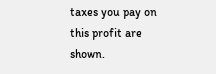taxes you pay on this profit are shown.